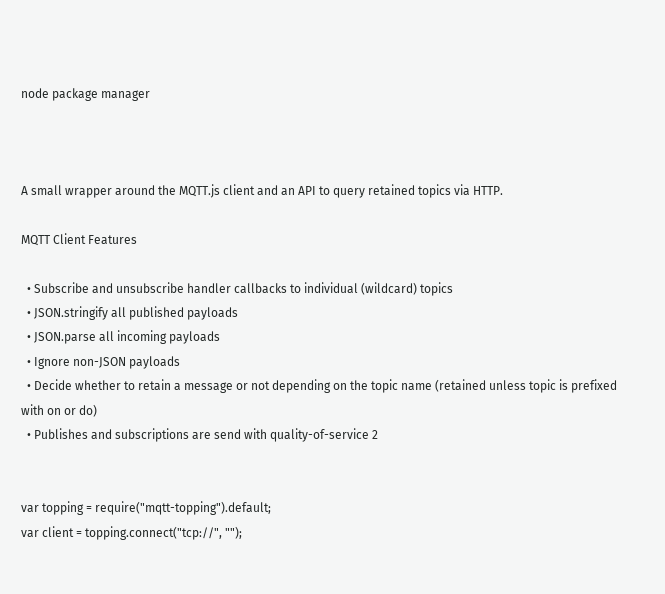node package manager



A small wrapper around the MQTT.js client and an API to query retained topics via HTTP.

MQTT Client Features

  • Subscribe and unsubscribe handler callbacks to individual (wildcard) topics
  • JSON.stringify all published payloads
  • JSON.parse all incoming payloads
  • Ignore non-JSON payloads
  • Decide whether to retain a message or not depending on the topic name (retained unless topic is prefixed with on or do)
  • Publishes and subscriptions are send with quality-of-service 2


var topping = require("mqtt-topping").default;
var client = topping.connect("tcp://", "");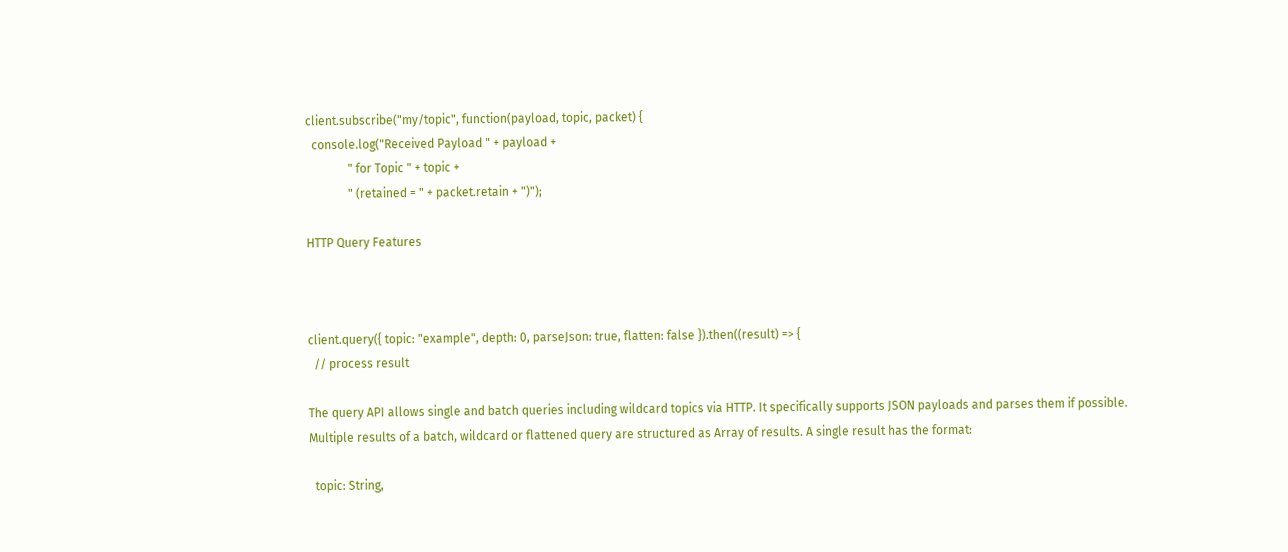client.subscribe("my/topic", function(payload, topic, packet) {
  console.log("Received Payload " + payload +
              " for Topic " + topic +
              " (retained = " + packet.retain + ")");

HTTP Query Features



client.query({ topic: "example", depth: 0, parseJson: true, flatten: false }).then((result) => {
  // process result

The query API allows single and batch queries including wildcard topics via HTTP. It specifically supports JSON payloads and parses them if possible. Multiple results of a batch, wildcard or flattened query are structured as Array of results. A single result has the format:

  topic: String,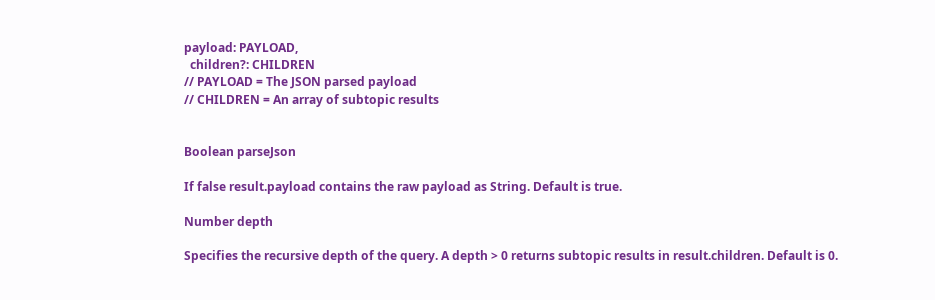payload: PAYLOAD,
  children?: CHILDREN
// PAYLOAD = The JSON parsed payload
// CHILDREN = An array of subtopic results


Boolean parseJson

If false result.payload contains the raw payload as String. Default is true.

Number depth

Specifies the recursive depth of the query. A depth > 0 returns subtopic results in result.children. Default is 0.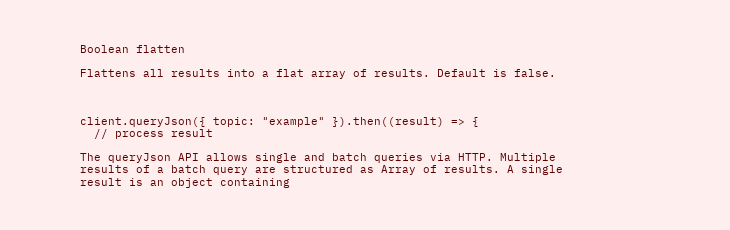Boolean flatten

Flattens all results into a flat array of results. Default is false.



client.queryJson({ topic: "example" }).then((result) => {
  // process result

The queryJson API allows single and batch queries via HTTP. Multiple results of a batch query are structured as Array of results. A single result is an object containing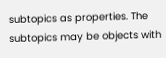subtopics as properties. The subtopics may be objects with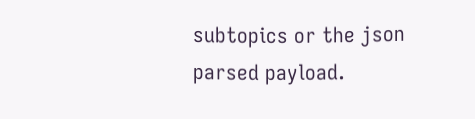subtopics or the json parsed payload.